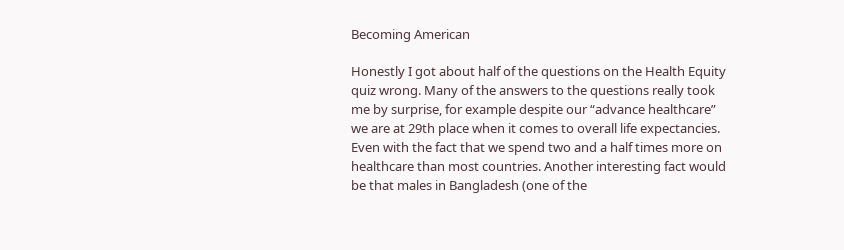Becoming American

Honestly I got about half of the questions on the Health Equity quiz wrong. Many of the answers to the questions really took me by surprise, for example despite our “advance healthcare” we are at 29th place when it comes to overall life expectancies. Even with the fact that we spend two and a half times more on healthcare than most countries. Another interesting fact would be that males in Bangladesh (one of the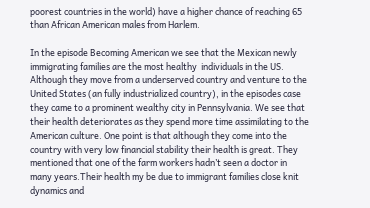poorest countries in the world) have a higher chance of reaching 65 than African American males from Harlem.

In the episode Becoming American we see that the Mexican newly immigrating families are the most healthy  individuals in the US. Although they move from a underserved country and venture to the United States (an fully industrialized country), in the episodes case they came to a prominent wealthy city in Pennsylvania. We see that their health deteriorates as they spend more time assimilating to the American culture. One point is that although they come into the country with very low financial stability their health is great. They mentioned that one of the farm workers hadn’t seen a doctor in many years.Their health my be due to immigrant families close knit dynamics and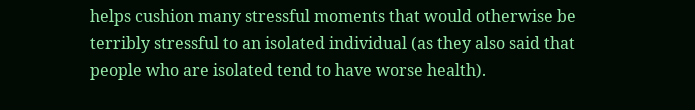helps cushion many stressful moments that would otherwise be terribly stressful to an isolated individual (as they also said that people who are isolated tend to have worse health).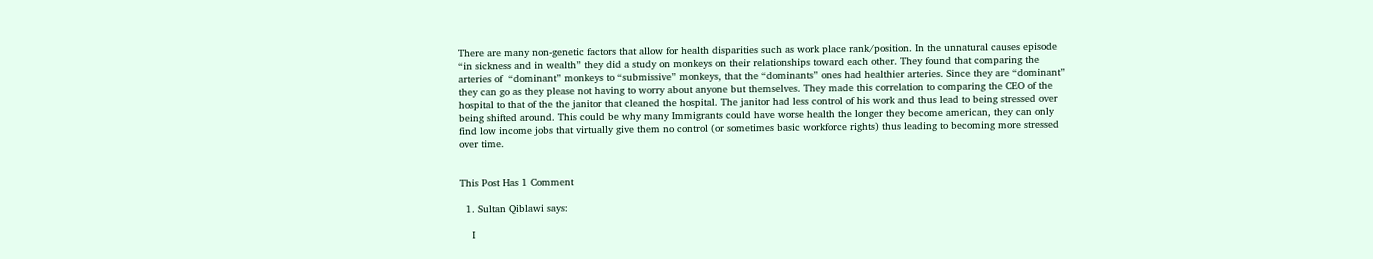There are many non-genetic factors that allow for health disparities such as work place rank/position. In the unnatural causes episode “in sickness and in wealth” they did a study on monkeys on their relationships toward each other. They found that comparing the arteries of  “dominant” monkeys to “submissive” monkeys, that the “dominants” ones had healthier arteries. Since they are “dominant” they can go as they please not having to worry about anyone but themselves. They made this correlation to comparing the CEO of the hospital to that of the the janitor that cleaned the hospital. The janitor had less control of his work and thus lead to being stressed over being shifted around. This could be why many Immigrants could have worse health the longer they become american, they can only find low income jobs that virtually give them no control (or sometimes basic workforce rights) thus leading to becoming more stressed over time.


This Post Has 1 Comment

  1. Sultan Qiblawi says:

    I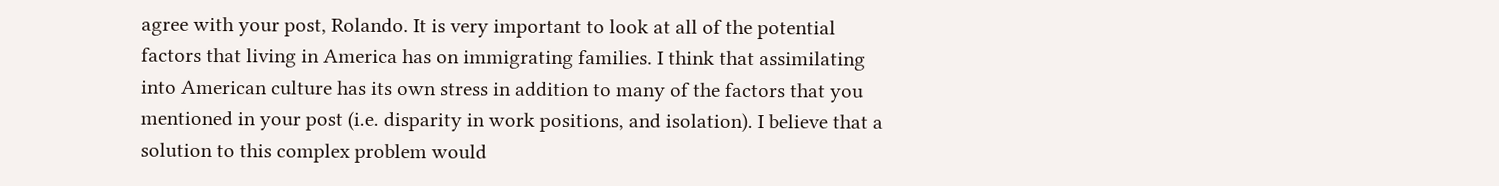agree with your post, Rolando. It is very important to look at all of the potential factors that living in America has on immigrating families. I think that assimilating into American culture has its own stress in addition to many of the factors that you mentioned in your post (i.e. disparity in work positions, and isolation). I believe that a solution to this complex problem would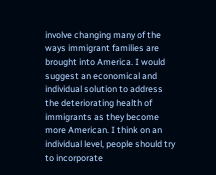involve changing many of the ways immigrant families are brought into America. I would suggest an economical and individual solution to address the deteriorating health of immigrants as they become more American. I think on an individual level, people should try to incorporate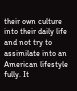their own culture into their daily life and not try to assimilate into an American lifestyle fully. It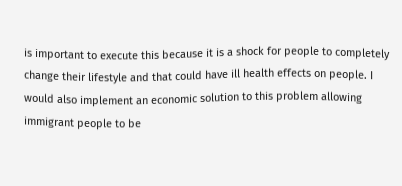is important to execute this because it is a shock for people to completely change their lifestyle and that could have ill health effects on people. I would also implement an economic solution to this problem allowing immigrant people to be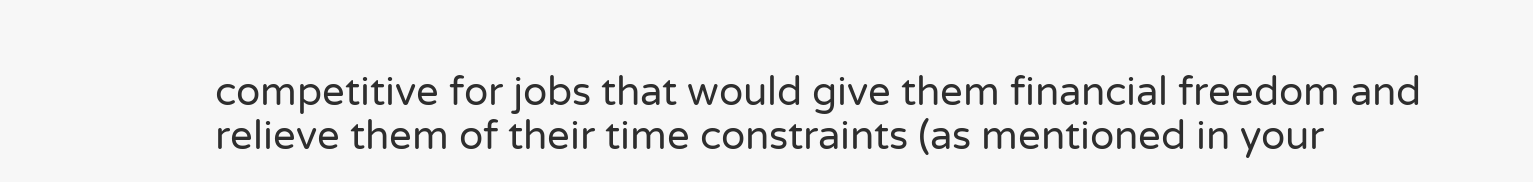competitive for jobs that would give them financial freedom and relieve them of their time constraints (as mentioned in your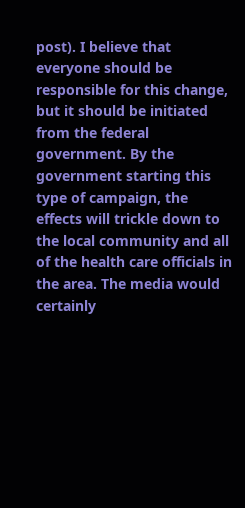post). I believe that everyone should be responsible for this change, but it should be initiated from the federal government. By the government starting this type of campaign, the effects will trickle down to the local community and all of the health care officials in the area. The media would certainly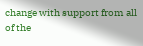change with support from all of the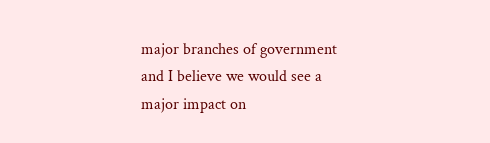major branches of government and I believe we would see a major impact on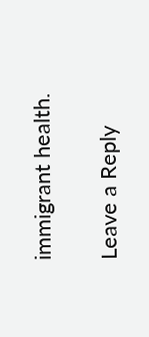immigrant health.

Leave a Reply